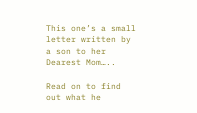This one’s a small letter written by a son to her Dearest Mom…..

Read on to find out what he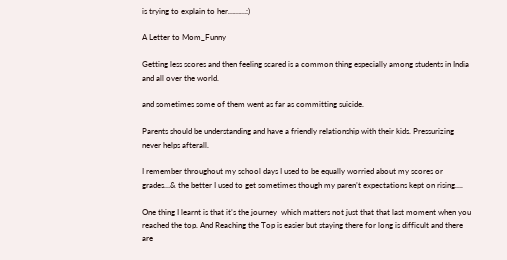is trying to explain to her………:)

A Letter to Mom_Funny

Getting less scores and then feeling scared is a common thing especially among students in India and all over the world.

and sometimes some of them went as far as committing suicide.

Parents should be understanding and have a friendly relationship with their kids. Pressurizing never helps afterall.

I remember throughout my school days I used to be equally worried about my scores or grades…& the better I used to get sometimes though my paren’t expectations kept on rising….

One thing I learnt is that it’s the journey  which matters not just that that last moment when you reached the top. And Reaching the Top is easier but staying there for long is difficult and there are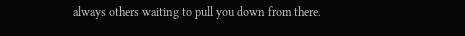always others waiting to pull you down from there.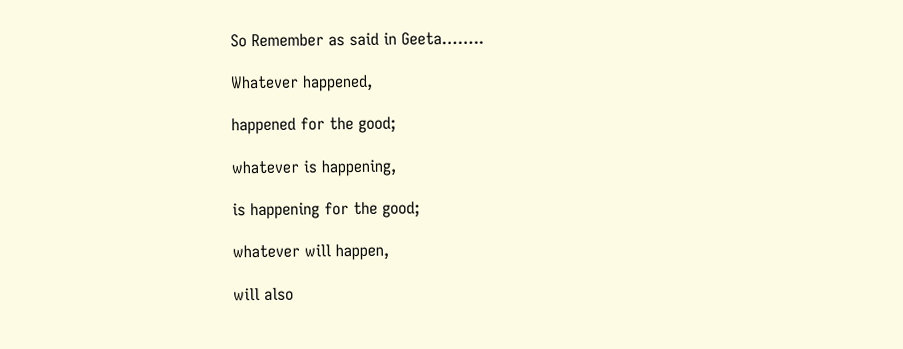So Remember as said in Geeta……..

Whatever happened,

happened for the good;

whatever is happening,

is happening for the good;

whatever will happen,

will also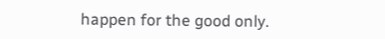happen for the good only.